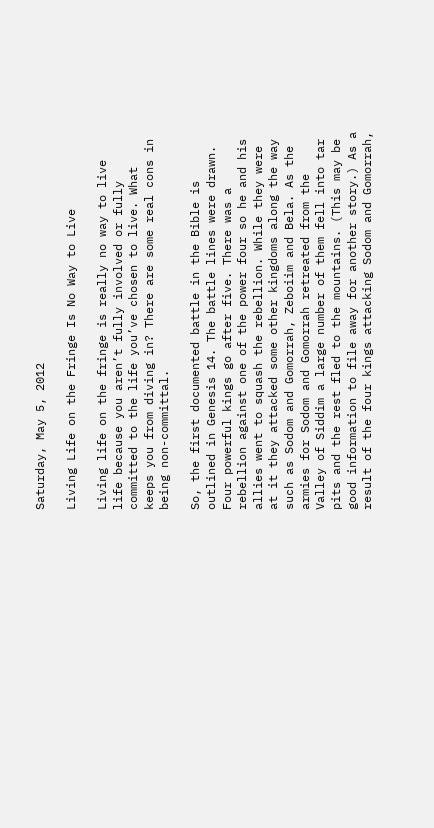Saturday, May 5, 2012

Living Life on the Fringe Is No Way to Live

Living life on the fringe is really no way to live life because you aren’t fully involved or fully committed to the life you’ve chosen to live. What keeps you from diving in? There are some real cons in being non-committal.

So, the first documented battle in the Bible is outlined in Genesis 14. The battle lines were drawn. Four powerful kings go after five. There was a rebellion against one of the power four so he and his allies went to squash the rebellion. While they were at it they attacked some other kingdoms along the way such as Sodom and Gomorrah, Zeboiim and Bela. As the armies for Sodom and Gomorrah retreated from the Valley of Siddim a large number of them fell into tar pits and the rest fled to the mountains. (This may be good information to file away for another story.) As a result of the four kings attacking Sodom and Gomorrah,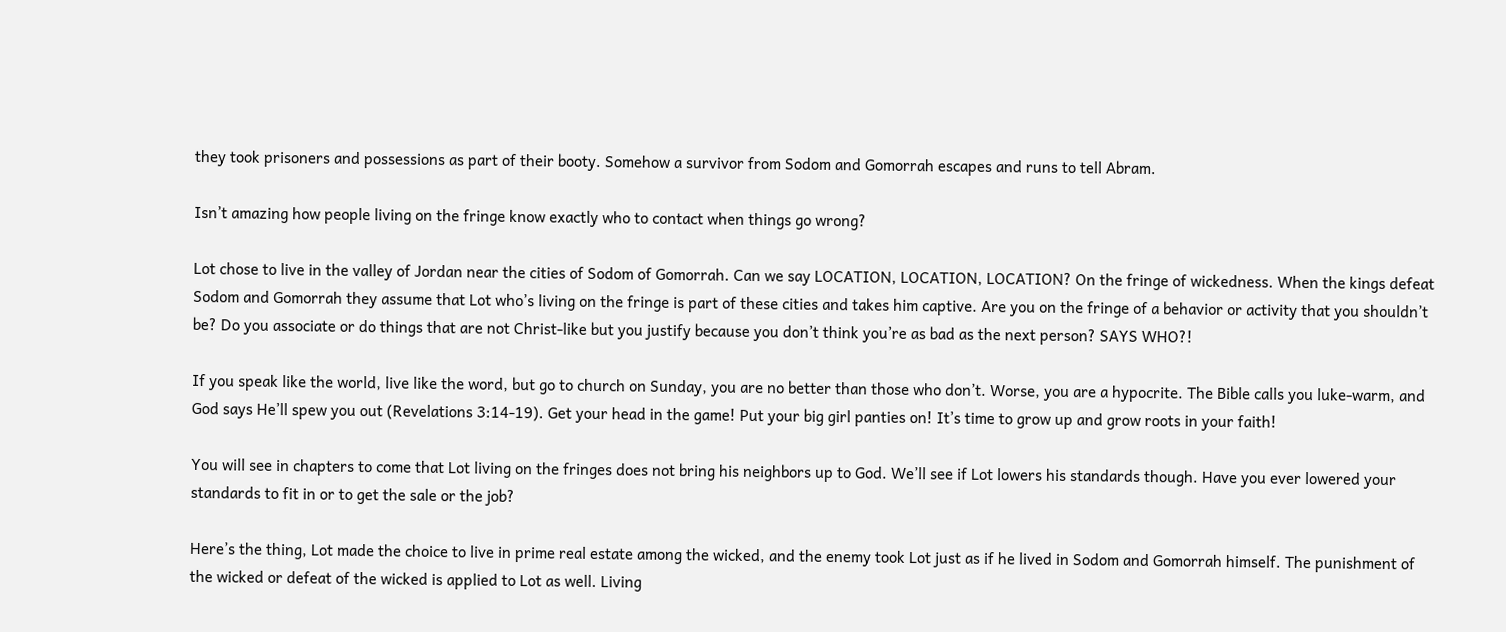they took prisoners and possessions as part of their booty. Somehow a survivor from Sodom and Gomorrah escapes and runs to tell Abram.

Isn’t amazing how people living on the fringe know exactly who to contact when things go wrong?

Lot chose to live in the valley of Jordan near the cities of Sodom of Gomorrah. Can we say LOCATION, LOCATION, LOCATION? On the fringe of wickedness. When the kings defeat Sodom and Gomorrah they assume that Lot who’s living on the fringe is part of these cities and takes him captive. Are you on the fringe of a behavior or activity that you shouldn’t be? Do you associate or do things that are not Christ-like but you justify because you don’t think you’re as bad as the next person? SAYS WHO?!

If you speak like the world, live like the word, but go to church on Sunday, you are no better than those who don’t. Worse, you are a hypocrite. The Bible calls you luke-warm, and God says He’ll spew you out (Revelations 3:14-19). Get your head in the game! Put your big girl panties on! It’s time to grow up and grow roots in your faith!

You will see in chapters to come that Lot living on the fringes does not bring his neighbors up to God. We’ll see if Lot lowers his standards though. Have you ever lowered your standards to fit in or to get the sale or the job?

Here’s the thing, Lot made the choice to live in prime real estate among the wicked, and the enemy took Lot just as if he lived in Sodom and Gomorrah himself. The punishment of the wicked or defeat of the wicked is applied to Lot as well. Living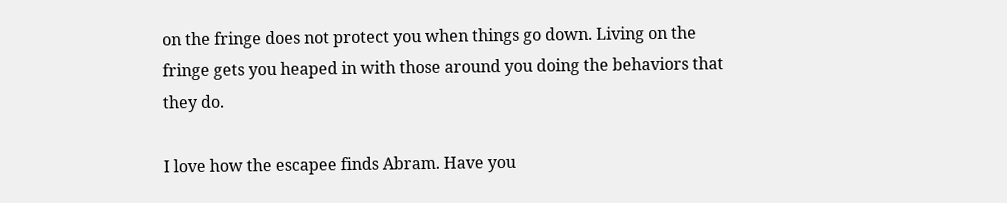on the fringe does not protect you when things go down. Living on the fringe gets you heaped in with those around you doing the behaviors that they do.

I love how the escapee finds Abram. Have you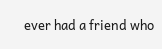ever had a friend who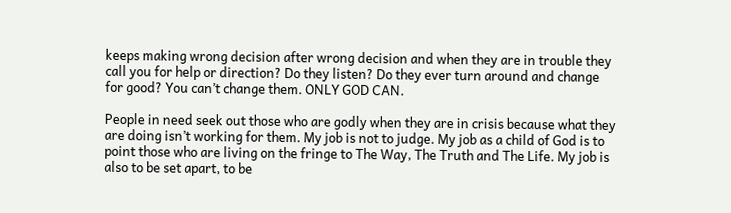keeps making wrong decision after wrong decision and when they are in trouble they call you for help or direction? Do they listen? Do they ever turn around and change for good? You can’t change them. ONLY GOD CAN.

People in need seek out those who are godly when they are in crisis because what they are doing isn’t working for them. My job is not to judge. My job as a child of God is to point those who are living on the fringe to The Way, The Truth and The Life. My job is also to be set apart, to be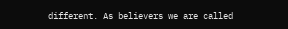different. As believers we are called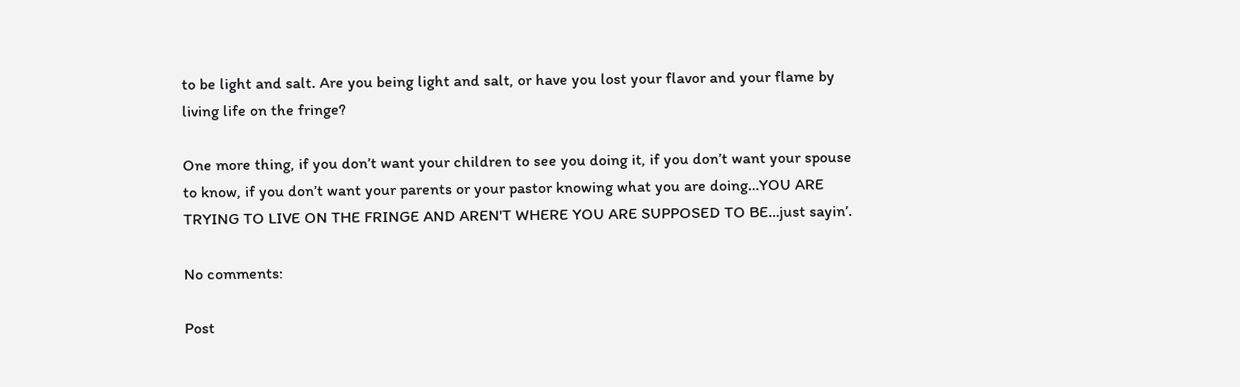to be light and salt. Are you being light and salt, or have you lost your flavor and your flame by living life on the fringe?

One more thing, if you don’t want your children to see you doing it, if you don’t want your spouse to know, if you don’t want your parents or your pastor knowing what you are doing…YOU ARE TRYING TO LIVE ON THE FRINGE AND AREN'T WHERE YOU ARE SUPPOSED TO BE…just sayin’.

No comments:

Post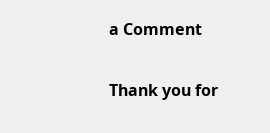a Comment

Thank you for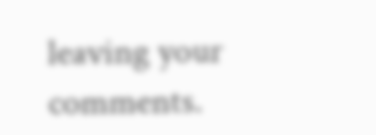leaving your comments.